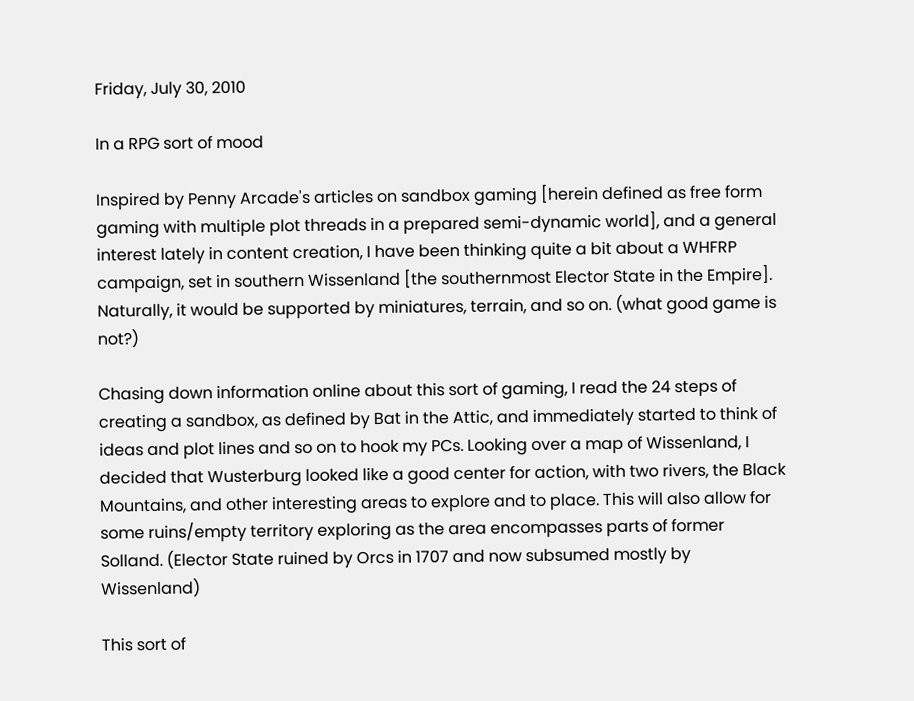Friday, July 30, 2010

In a RPG sort of mood

Inspired by Penny Arcade's articles on sandbox gaming [herein defined as free form gaming with multiple plot threads in a prepared semi-dynamic world], and a general interest lately in content creation, I have been thinking quite a bit about a WHFRP campaign, set in southern Wissenland [the southernmost Elector State in the Empire]. Naturally, it would be supported by miniatures, terrain, and so on. (what good game is not?)

Chasing down information online about this sort of gaming, I read the 24 steps of creating a sandbox, as defined by Bat in the Attic, and immediately started to think of ideas and plot lines and so on to hook my PCs. Looking over a map of Wissenland, I decided that Wusterburg looked like a good center for action, with two rivers, the Black Mountains, and other interesting areas to explore and to place. This will also allow for some ruins/empty territory exploring as the area encompasses parts of former Solland. (Elector State ruined by Orcs in 1707 and now subsumed mostly by Wissenland)

This sort of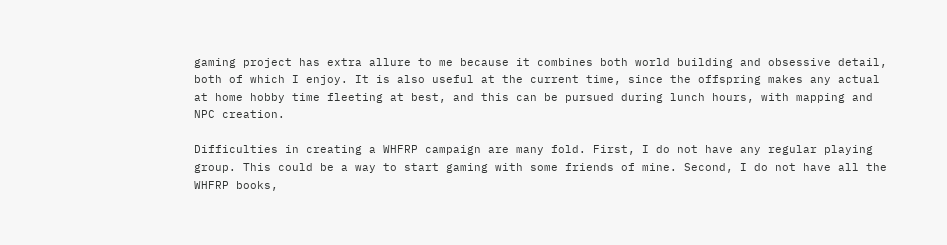gaming project has extra allure to me because it combines both world building and obsessive detail, both of which I enjoy. It is also useful at the current time, since the offspring makes any actual at home hobby time fleeting at best, and this can be pursued during lunch hours, with mapping and NPC creation.

Difficulties in creating a WHFRP campaign are many fold. First, I do not have any regular playing group. This could be a way to start gaming with some friends of mine. Second, I do not have all the WHFRP books,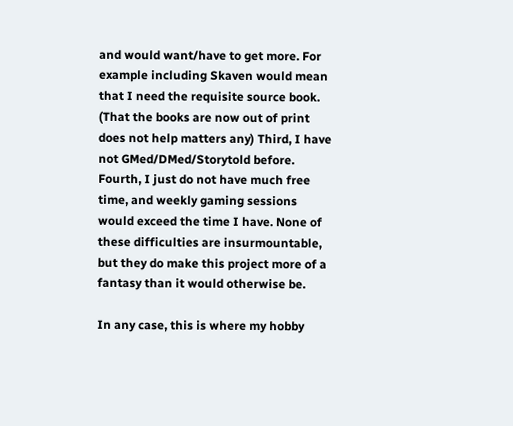and would want/have to get more. For example including Skaven would mean that I need the requisite source book. (That the books are now out of print does not help matters any) Third, I have not GMed/DMed/Storytold before. Fourth, I just do not have much free time, and weekly gaming sessions would exceed the time I have. None of these difficulties are insurmountable, but they do make this project more of a fantasy than it would otherwise be.

In any case, this is where my hobby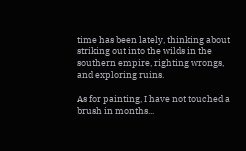time has been lately, thinking about striking out into the wilds in the southern empire, righting wrongs, and exploring ruins.

As for painting, I have not touched a brush in months...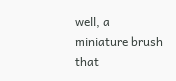well, a miniature brush that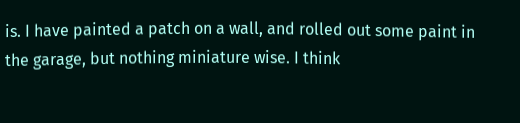is. I have painted a patch on a wall, and rolled out some paint in the garage, but nothing miniature wise. I think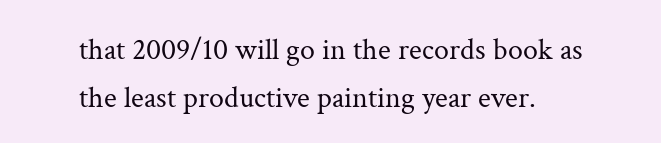that 2009/10 will go in the records book as the least productive painting year ever.